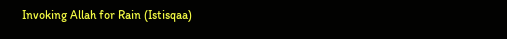Invoking Allah for Rain (Istisqaa)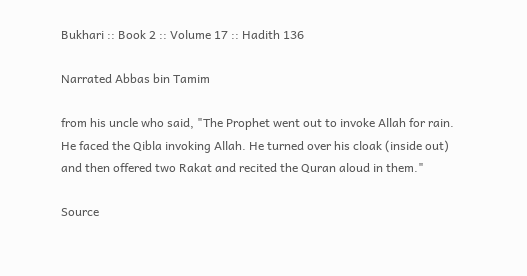Bukhari :: Book 2 :: Volume 17 :: Hadith 136

Narrated Abbas bin Tamim

from his uncle who said, "The Prophet went out to invoke Allah for rain. He faced the Qibla invoking Allah. He turned over his cloak (inside out) and then offered two Rakat and recited the Quran aloud in them."

Source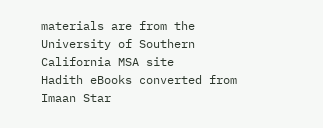materials are from the University of Southern California MSA site
Hadith eBooks converted from Imaan Star